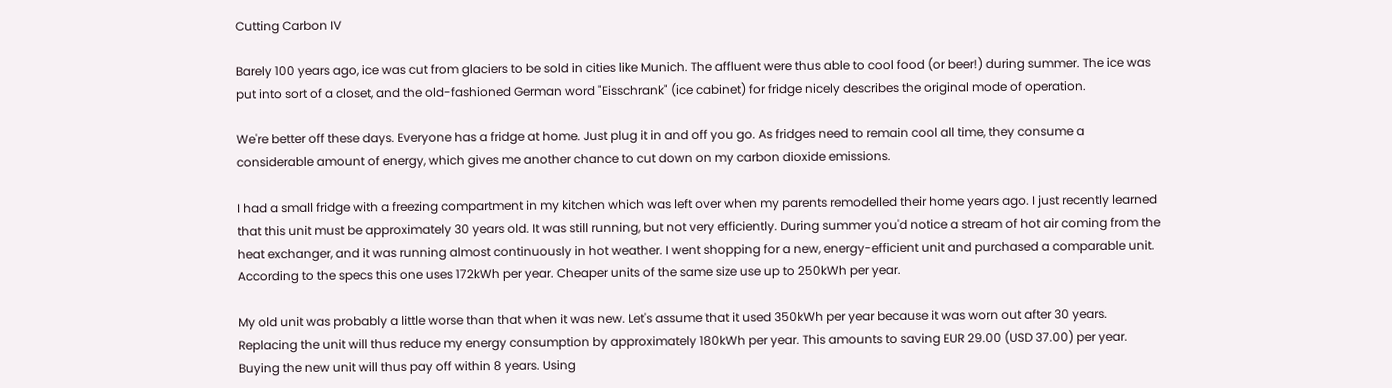Cutting Carbon IV

Barely 100 years ago, ice was cut from glaciers to be sold in cities like Munich. The affluent were thus able to cool food (or beer!) during summer. The ice was put into sort of a closet, and the old-fashioned German word "Eisschrank" (ice cabinet) for fridge nicely describes the original mode of operation.

We're better off these days. Everyone has a fridge at home. Just plug it in and off you go. As fridges need to remain cool all time, they consume a considerable amount of energy, which gives me another chance to cut down on my carbon dioxide emissions.

I had a small fridge with a freezing compartment in my kitchen which was left over when my parents remodelled their home years ago. I just recently learned that this unit must be approximately 30 years old. It was still running, but not very efficiently. During summer you'd notice a stream of hot air coming from the heat exchanger, and it was running almost continuously in hot weather. I went shopping for a new, energy-efficient unit and purchased a comparable unit. According to the specs this one uses 172kWh per year. Cheaper units of the same size use up to 250kWh per year.

My old unit was probably a little worse than that when it was new. Let's assume that it used 350kWh per year because it was worn out after 30 years. Replacing the unit will thus reduce my energy consumption by approximately 180kWh per year. This amounts to saving EUR 29.00 (USD 37.00) per year. Buying the new unit will thus pay off within 8 years. Using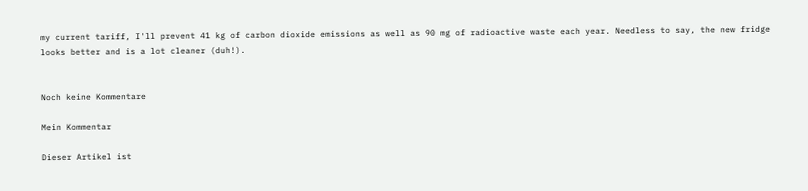my current tariff, I'll prevent 41 kg of carbon dioxide emissions as well as 90 mg of radioactive waste each year. Needless to say, the new fridge looks better and is a lot cleaner (duh!).


Noch keine Kommentare

Mein Kommentar

Dieser Artikel ist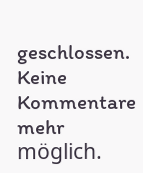geschlossen. Keine Kommentare mehr möglich.